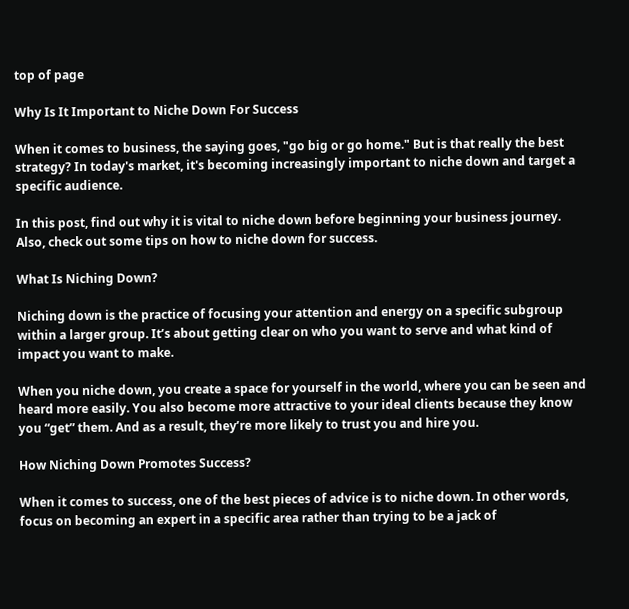top of page

Why Is It Important to Niche Down For Success

When it comes to business, the saying goes, "go big or go home." But is that really the best strategy? In today's market, it's becoming increasingly important to niche down and target a specific audience.

In this post, find out why it is vital to niche down before beginning your business journey. Also, check out some tips on how to niche down for success.

What Is Niching Down?

Niching down is the practice of focusing your attention and energy on a specific subgroup within a larger group. It’s about getting clear on who you want to serve and what kind of impact you want to make.

When you niche down, you create a space for yourself in the world, where you can be seen and heard more easily. You also become more attractive to your ideal clients because they know you “get” them. And as a result, they’re more likely to trust you and hire you.

How Niching Down Promotes Success?

When it comes to success, one of the best pieces of advice is to niche down. In other words, focus on becoming an expert in a specific area rather than trying to be a jack of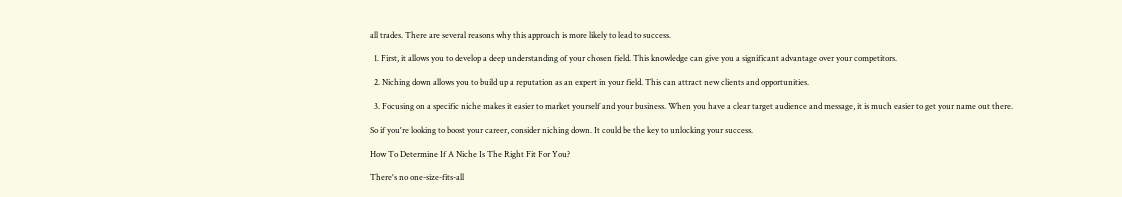all trades. There are several reasons why this approach is more likely to lead to success.

  1. First, it allows you to develop a deep understanding of your chosen field. This knowledge can give you a significant advantage over your competitors.

  2. Niching down allows you to build up a reputation as an expert in your field. This can attract new clients and opportunities.

  3. Focusing on a specific niche makes it easier to market yourself and your business. When you have a clear target audience and message, it is much easier to get your name out there.

So if you're looking to boost your career, consider niching down. It could be the key to unlocking your success.

How To Determine If A Niche Is The Right Fit For You?

There's no one-size-fits-all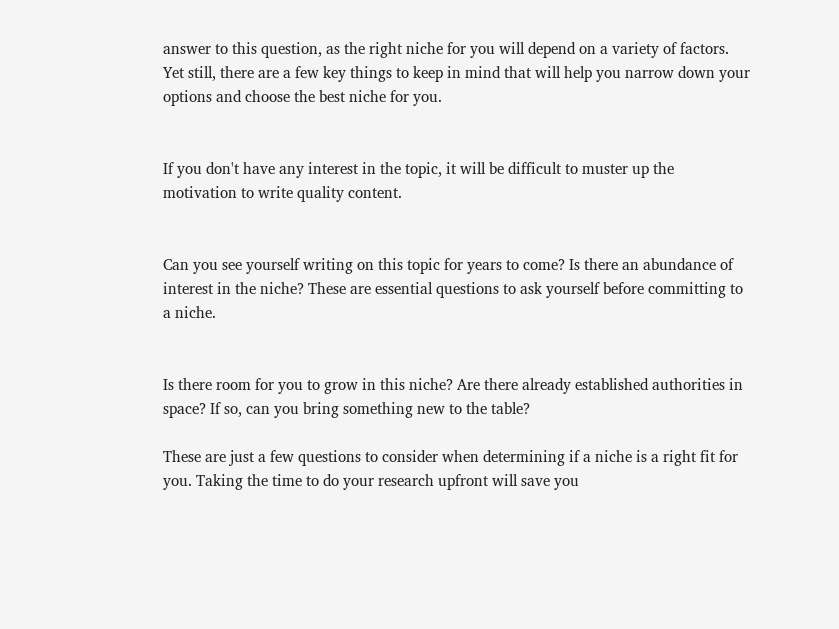answer to this question, as the right niche for you will depend on a variety of factors. Yet still, there are a few key things to keep in mind that will help you narrow down your options and choose the best niche for you.


If you don't have any interest in the topic, it will be difficult to muster up the motivation to write quality content.


Can you see yourself writing on this topic for years to come? Is there an abundance of interest in the niche? These are essential questions to ask yourself before committing to a niche.


Is there room for you to grow in this niche? Are there already established authorities in space? If so, can you bring something new to the table?

These are just a few questions to consider when determining if a niche is a right fit for you. Taking the time to do your research upfront will save you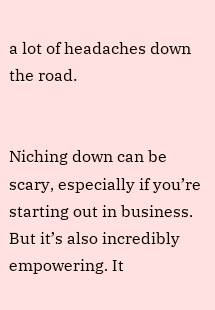a lot of headaches down the road.


Niching down can be scary, especially if you’re starting out in business. But it’s also incredibly empowering. It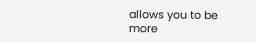allows you to be more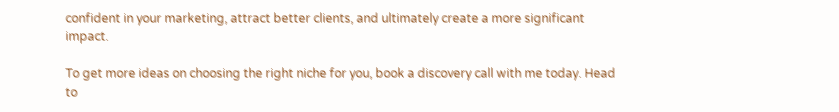confident in your marketing, attract better clients, and ultimately create a more significant impact.

To get more ideas on choosing the right niche for you, book a discovery call with me today. Head to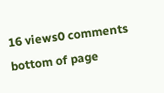16 views0 comments
bottom of page